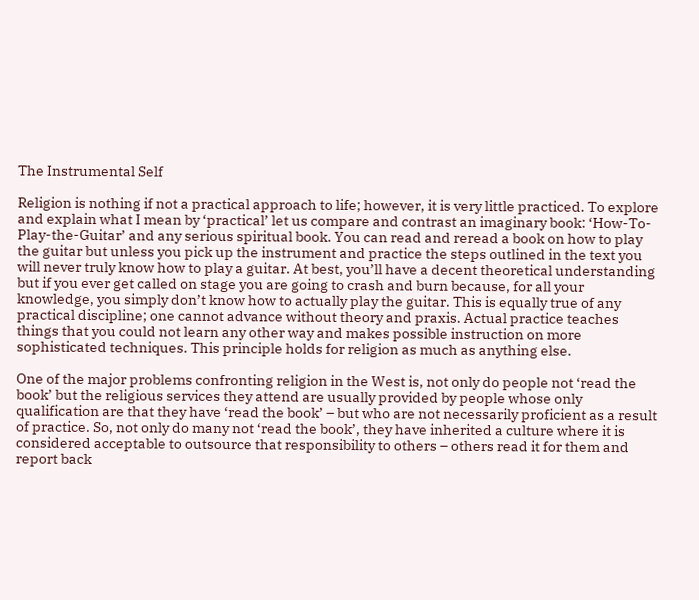The Instrumental Self

Religion is nothing if not a practical approach to life; however, it is very little practiced. To explore and explain what I mean by ‘practical’ let us compare and contrast an imaginary book: ‘How-To-Play-the-Guitar’ and any serious spiritual book. You can read and reread a book on how to play the guitar but unless you pick up the instrument and practice the steps outlined in the text you will never truly know how to play a guitar. At best, you’ll have a decent theoretical understanding but if you ever get called on stage you are going to crash and burn because, for all your knowledge, you simply don’t know how to actually play the guitar. This is equally true of any practical discipline; one cannot advance without theory and praxis. Actual practice teaches things that you could not learn any other way and makes possible instruction on more sophisticated techniques. This principle holds for religion as much as anything else.

One of the major problems confronting religion in the West is, not only do people not ‘read the book’ but the religious services they attend are usually provided by people whose only qualification are that they have ‘read the book’ – but who are not necessarily proficient as a result of practice. So, not only do many not ‘read the book’, they have inherited a culture where it is considered acceptable to outsource that responsibility to others – others read it for them and report back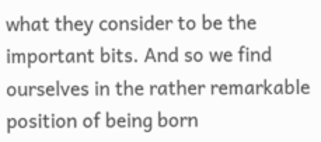what they consider to be the important bits. And so we find ourselves in the rather remarkable position of being born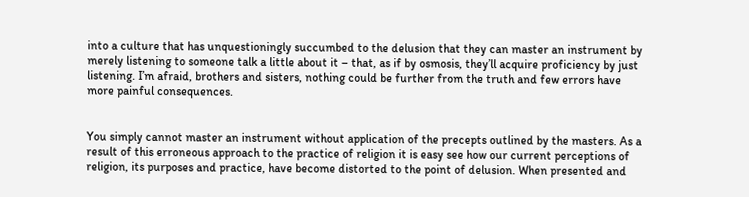into a culture that has unquestioningly succumbed to the delusion that they can master an instrument by merely listening to someone talk a little about it – that, as if by osmosis, they’ll acquire proficiency by just listening. I’m afraid, brothers and sisters, nothing could be further from the truth and few errors have more painful consequences.


You simply cannot master an instrument without application of the precepts outlined by the masters. As a result of this erroneous approach to the practice of religion it is easy see how our current perceptions of religion, its purposes and practice, have become distorted to the point of delusion. When presented and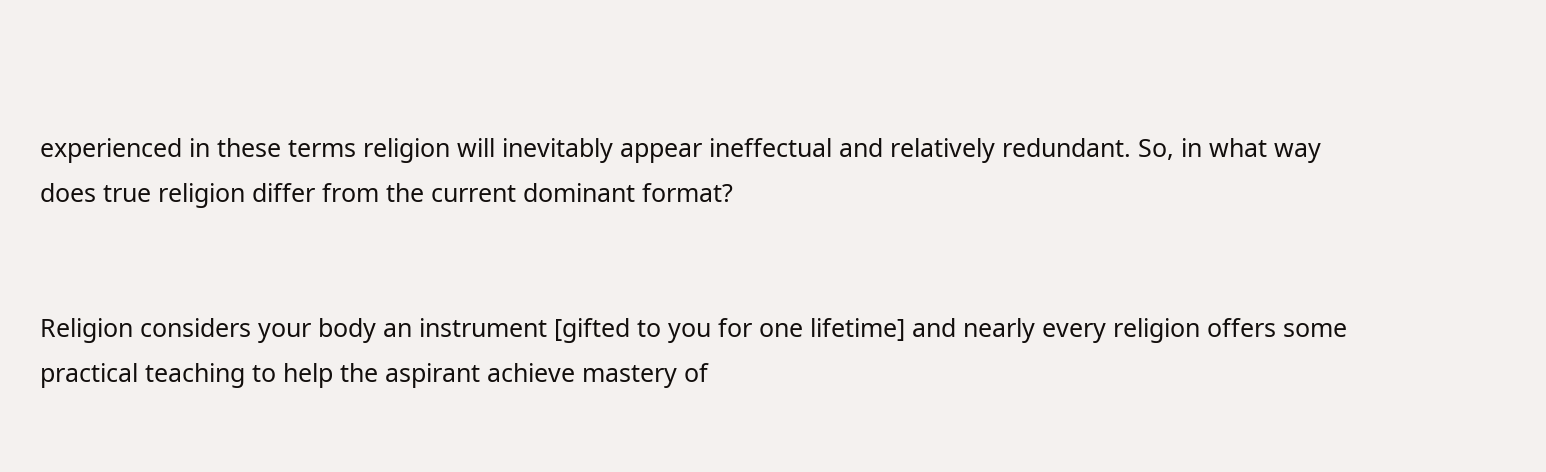experienced in these terms religion will inevitably appear ineffectual and relatively redundant. So, in what way does true religion differ from the current dominant format?


Religion considers your body an instrument [gifted to you for one lifetime] and nearly every religion offers some practical teaching to help the aspirant achieve mastery of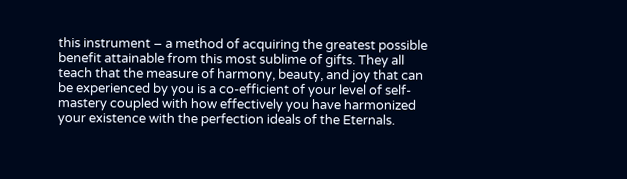this instrument – a method of acquiring the greatest possible benefit attainable from this most sublime of gifts. They all teach that the measure of harmony, beauty, and joy that can be experienced by you is a co-efficient of your level of self-mastery coupled with how effectively you have harmonized your existence with the perfection ideals of the Eternals.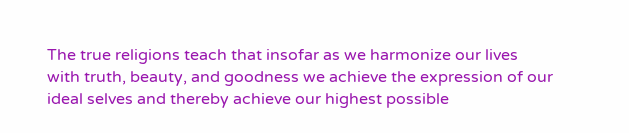The true religions teach that insofar as we harmonize our lives with truth, beauty, and goodness we achieve the expression of our ideal selves and thereby achieve our highest possible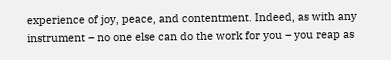experience of joy, peace, and contentment. Indeed, as with any instrument – no one else can do the work for you – you reap as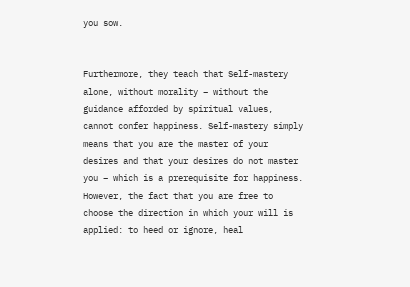you sow.


Furthermore, they teach that Self-mastery alone, without morality – without the guidance afforded by spiritual values, cannot confer happiness. Self-mastery simply means that you are the master of your desires and that your desires do not master you – which is a prerequisite for happiness. However, the fact that you are free to choose the direction in which your will is applied: to heed or ignore, heal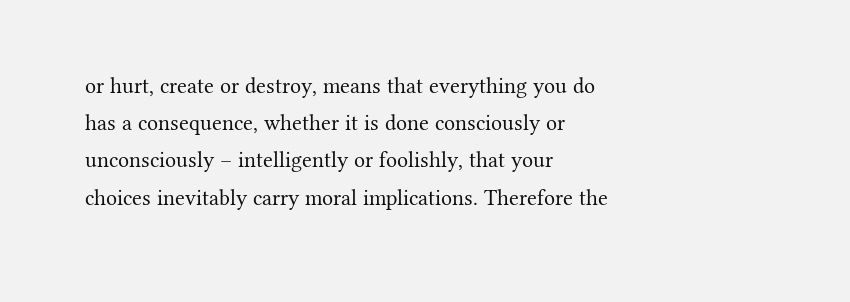or hurt, create or destroy, means that everything you do has a consequence, whether it is done consciously or unconsciously – intelligently or foolishly, that your choices inevitably carry moral implications. Therefore the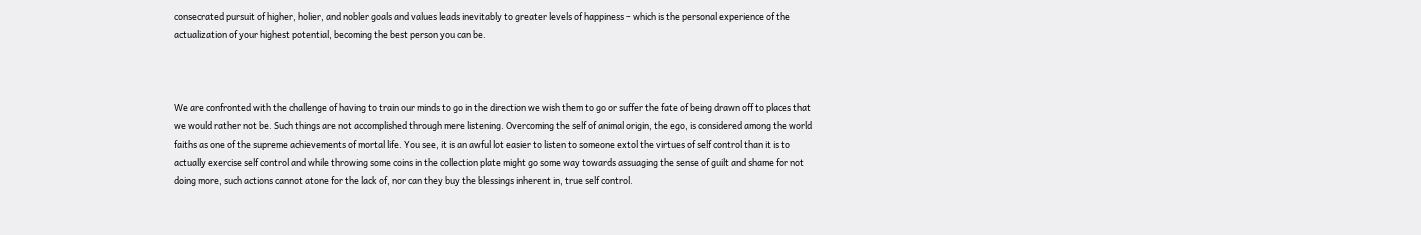consecrated pursuit of higher, holier, and nobler goals and values leads inevitably to greater levels of happiness – which is the personal experience of the actualization of your highest potential, becoming the best person you can be.



We are confronted with the challenge of having to train our minds to go in the direction we wish them to go or suffer the fate of being drawn off to places that we would rather not be. Such things are not accomplished through mere listening. Overcoming the self of animal origin, the ego, is considered among the world faiths as one of the supreme achievements of mortal life. You see, it is an awful lot easier to listen to someone extol the virtues of self control than it is to actually exercise self control and while throwing some coins in the collection plate might go some way towards assuaging the sense of guilt and shame for not doing more, such actions cannot atone for the lack of, nor can they buy the blessings inherent in, true self control.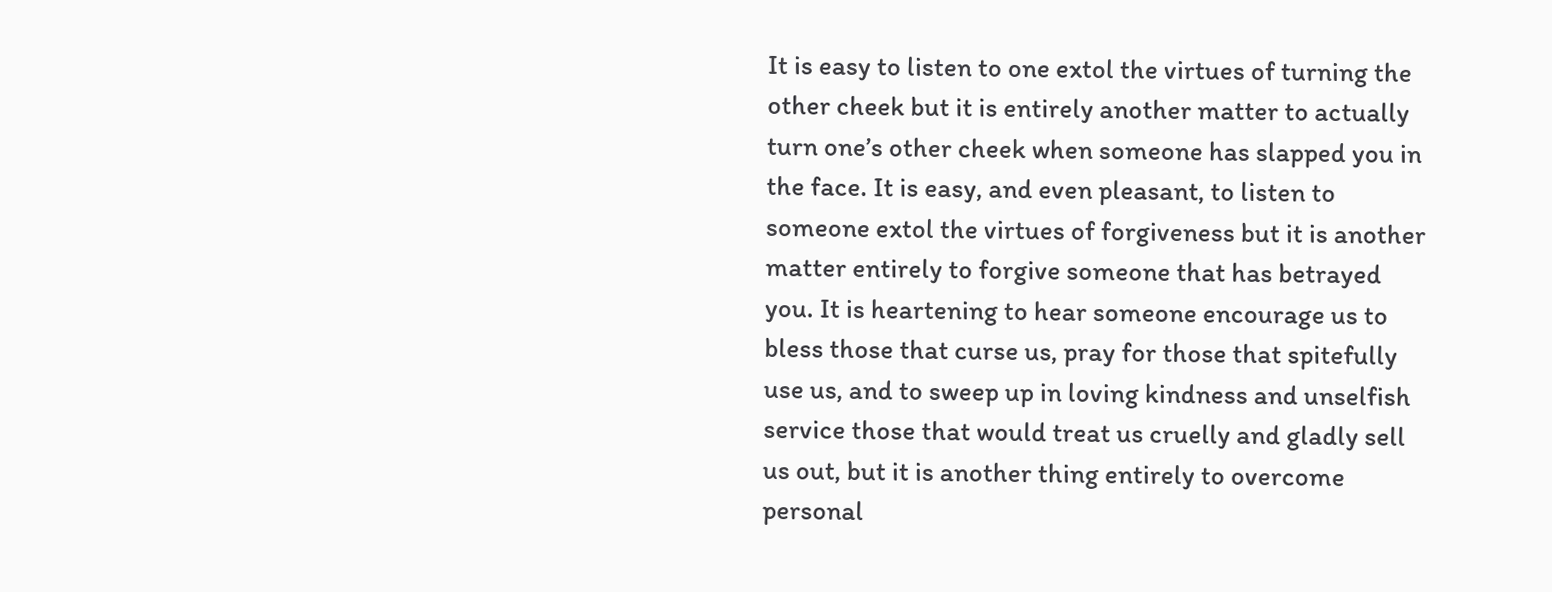It is easy to listen to one extol the virtues of turning the other cheek but it is entirely another matter to actually turn one’s other cheek when someone has slapped you in the face. It is easy, and even pleasant, to listen to someone extol the virtues of forgiveness but it is another matter entirely to forgive someone that has betrayed you. It is heartening to hear someone encourage us to bless those that curse us, pray for those that spitefully use us, and to sweep up in loving kindness and unselfish service those that would treat us cruelly and gladly sell us out, but it is another thing entirely to overcome personal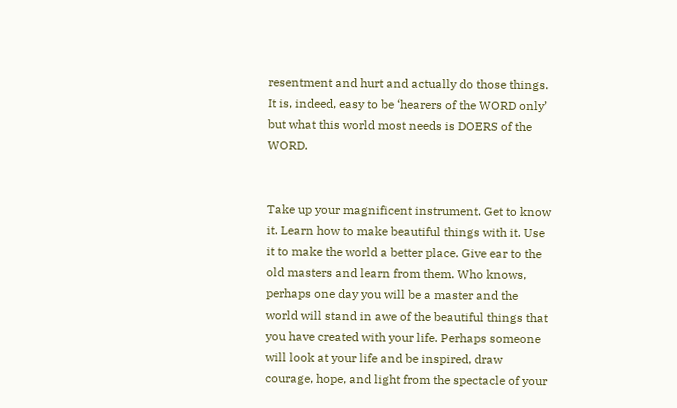resentment and hurt and actually do those things. It is, indeed, easy to be ‘hearers of the WORD only’ but what this world most needs is DOERS of the WORD.


Take up your magnificent instrument. Get to know it. Learn how to make beautiful things with it. Use it to make the world a better place. Give ear to the old masters and learn from them. Who knows, perhaps one day you will be a master and the world will stand in awe of the beautiful things that you have created with your life. Perhaps someone will look at your life and be inspired, draw courage, hope, and light from the spectacle of your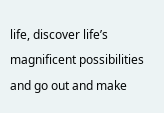life, discover life’s magnificent possibilities and go out and make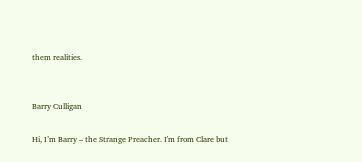them realities.


Barry Culligan

Hi, I’m Barry – the Strange Preacher. I'm from Clare but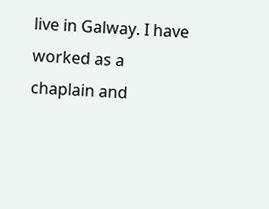live in Galway. I have worked as a chaplain and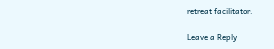retreat facilitator.

Leave a Reply